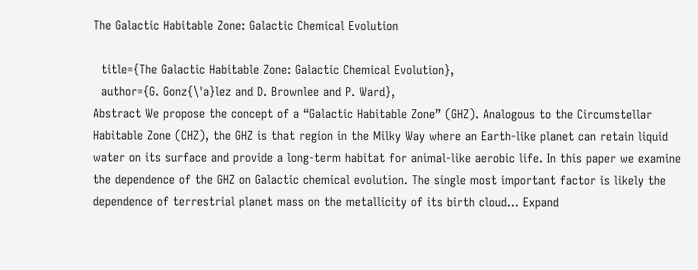The Galactic Habitable Zone: Galactic Chemical Evolution

  title={The Galactic Habitable Zone: Galactic Chemical Evolution},
  author={G. Gonz{\'a}lez and D. Brownlee and P. Ward},
Abstract We propose the concept of a “Galactic Habitable Zone” (GHZ). Analogous to the Circumstellar Habitable Zone (CHZ), the GHZ is that region in the Milky Way where an Earth-like planet can retain liquid water on its surface and provide a long-term habitat for animal-like aerobic life. In this paper we examine the dependence of the GHZ on Galactic chemical evolution. The single most important factor is likely the dependence of terrestrial planet mass on the metallicity of its birth cloud… Expand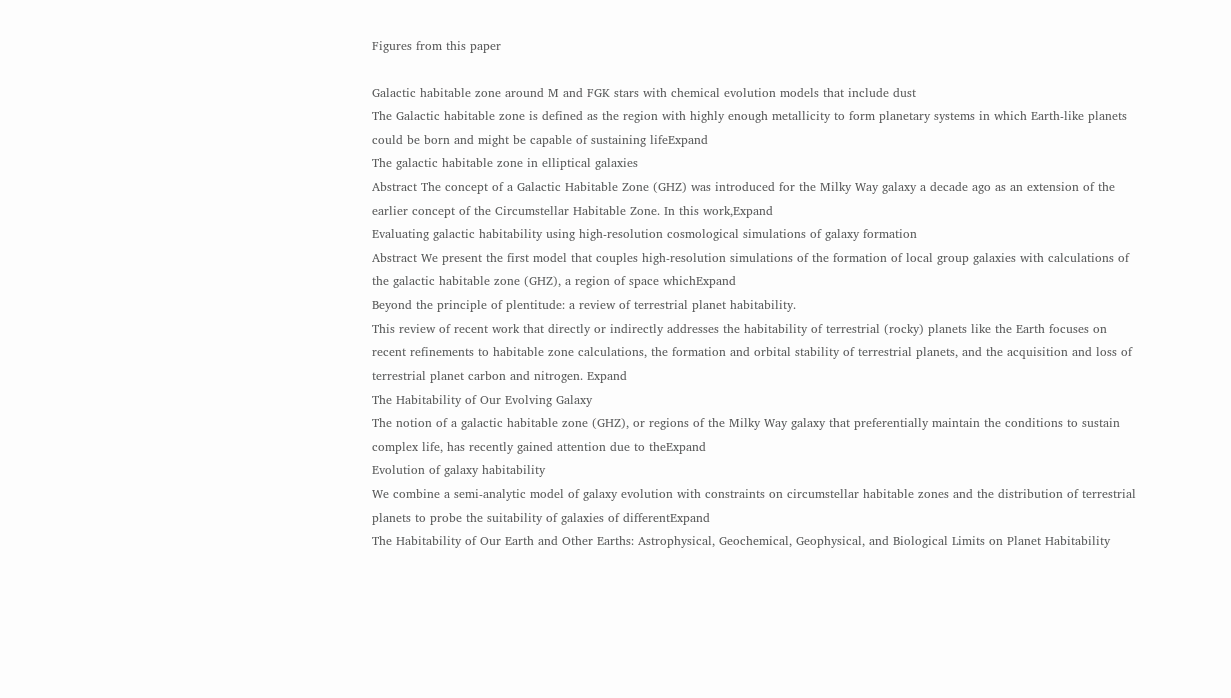Figures from this paper

Galactic habitable zone around M and FGK stars with chemical evolution models that include dust
The Galactic habitable zone is defined as the region with highly enough metallicity to form planetary systems in which Earth-like planets could be born and might be capable of sustaining lifeExpand
The galactic habitable zone in elliptical galaxies
Abstract The concept of a Galactic Habitable Zone (GHZ) was introduced for the Milky Way galaxy a decade ago as an extension of the earlier concept of the Circumstellar Habitable Zone. In this work,Expand
Evaluating galactic habitability using high-resolution cosmological simulations of galaxy formation
Abstract We present the first model that couples high-resolution simulations of the formation of local group galaxies with calculations of the galactic habitable zone (GHZ), a region of space whichExpand
Beyond the principle of plentitude: a review of terrestrial planet habitability.
This review of recent work that directly or indirectly addresses the habitability of terrestrial (rocky) planets like the Earth focuses on recent refinements to habitable zone calculations, the formation and orbital stability of terrestrial planets, and the acquisition and loss of terrestrial planet carbon and nitrogen. Expand
The Habitability of Our Evolving Galaxy
The notion of a galactic habitable zone (GHZ), or regions of the Milky Way galaxy that preferentially maintain the conditions to sustain complex life, has recently gained attention due to theExpand
Evolution of galaxy habitability
We combine a semi-analytic model of galaxy evolution with constraints on circumstellar habitable zones and the distribution of terrestrial planets to probe the suitability of galaxies of differentExpand
The Habitability of Our Earth and Other Earths: Astrophysical, Geochemical, Geophysical, and Biological Limits on Planet Habitability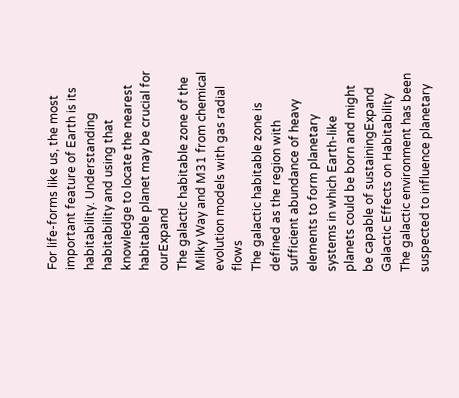For life-forms like us, the most important feature of Earth is its habitability. Understanding habitability and using that knowledge to locate the nearest habitable planet may be crucial for ourExpand
The galactic habitable zone of the Milky Way and M31 from chemical evolution models with gas radial flows
The galactic habitable zone is defined as the region with sufficient abundance of heavy elements to form planetary systems in which Earth-like planets could be born and might be capable of sustainingExpand
Galactic Effects on Habitability
The galactic environment has been suspected to influence planetary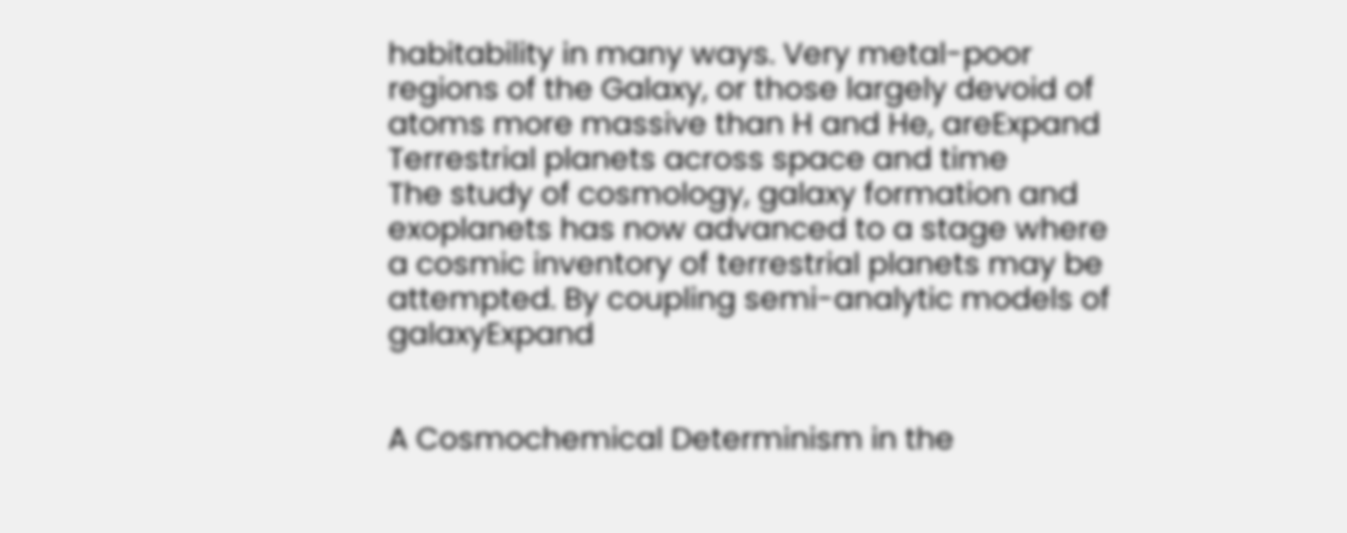habitability in many ways. Very metal-poor regions of the Galaxy, or those largely devoid of atoms more massive than H and He, areExpand
Terrestrial planets across space and time
The study of cosmology, galaxy formation and exoplanets has now advanced to a stage where a cosmic inventory of terrestrial planets may be attempted. By coupling semi-analytic models of galaxyExpand


A Cosmochemical Determinism in the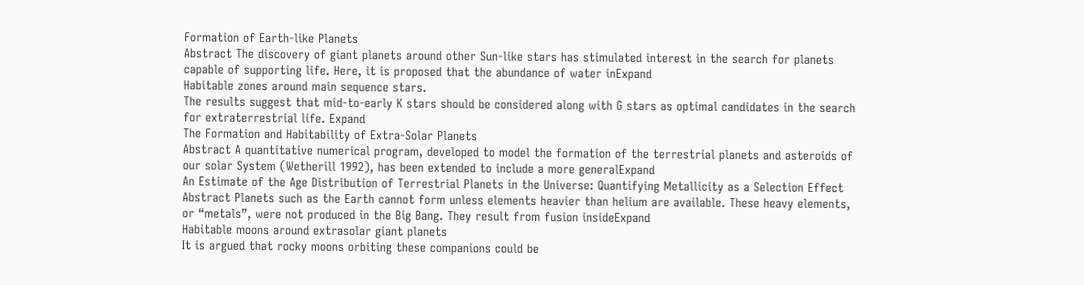Formation of Earth-like Planets
Abstract The discovery of giant planets around other Sun-like stars has stimulated interest in the search for planets capable of supporting life. Here, it is proposed that the abundance of water inExpand
Habitable zones around main sequence stars.
The results suggest that mid-to-early K stars should be considered along with G stars as optimal candidates in the search for extraterrestrial life. Expand
The Formation and Habitability of Extra-Solar Planets
Abstract A quantitative numerical program, developed to model the formation of the terrestrial planets and asteroids of our solar System (Wetherill 1992), has been extended to include a more generalExpand
An Estimate of the Age Distribution of Terrestrial Planets in the Universe: Quantifying Metallicity as a Selection Effect
Abstract Planets such as the Earth cannot form unless elements heavier than helium are available. These heavy elements, or “metals”, were not produced in the Big Bang. They result from fusion insideExpand
Habitable moons around extrasolar giant planets
It is argued that rocky moons orbiting these companions could be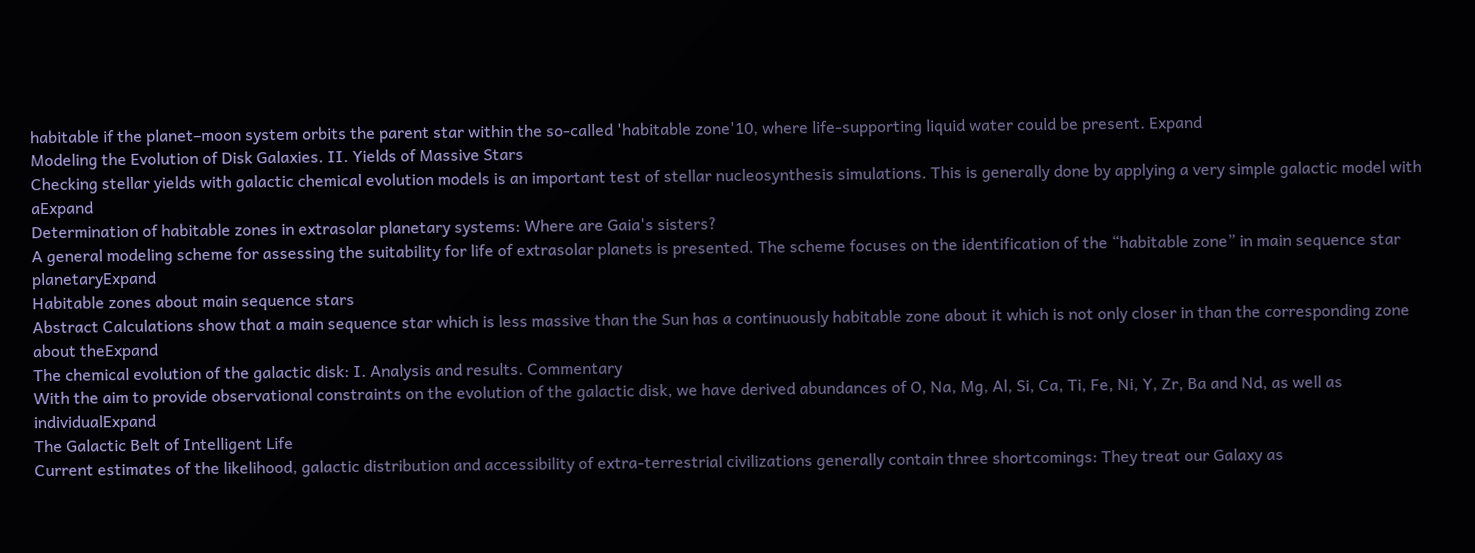habitable if the planet–moon system orbits the parent star within the so-called 'habitable zone'10, where life-supporting liquid water could be present. Expand
Modeling the Evolution of Disk Galaxies. II. Yields of Massive Stars
Checking stellar yields with galactic chemical evolution models is an important test of stellar nucleosynthesis simulations. This is generally done by applying a very simple galactic model with aExpand
Determination of habitable zones in extrasolar planetary systems: Where are Gaia's sisters?
A general modeling scheme for assessing the suitability for life of extrasolar planets is presented. The scheme focuses on the identification of the “habitable zone” in main sequence star planetaryExpand
Habitable zones about main sequence stars
Abstract Calculations show that a main sequence star which is less massive than the Sun has a continuously habitable zone about it which is not only closer in than the corresponding zone about theExpand
The chemical evolution of the galactic disk: I. Analysis and results. Commentary
With the aim to provide observational constraints on the evolution of the galactic disk, we have derived abundances of O, Na, Mg, Al, Si, Ca, Ti, Fe, Ni, Y, Zr, Ba and Nd, as well as individualExpand
The Galactic Belt of Intelligent Life
Current estimates of the likelihood, galactic distribution and accessibility of extra-terrestrial civilizations generally contain three shortcomings: They treat our Galaxy as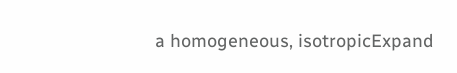a homogeneous, isotropicExpand